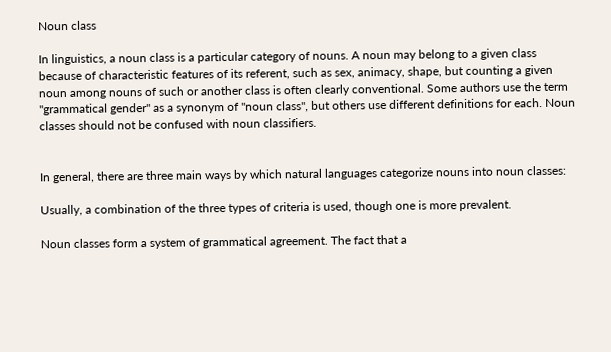Noun class

In linguistics, a noun class is a particular category of nouns. A noun may belong to a given class because of characteristic features of its referent, such as sex, animacy, shape, but counting a given noun among nouns of such or another class is often clearly conventional. Some authors use the term "grammatical gender" as a synonym of "noun class", but others use different definitions for each. Noun classes should not be confused with noun classifiers.


In general, there are three main ways by which natural languages categorize nouns into noun classes:

Usually, a combination of the three types of criteria is used, though one is more prevalent.

Noun classes form a system of grammatical agreement. The fact that a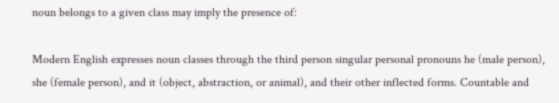noun belongs to a given class may imply the presence of:

Modern English expresses noun classes through the third person singular personal pronouns he (male person), she (female person), and it (object, abstraction, or animal), and their other inflected forms. Countable and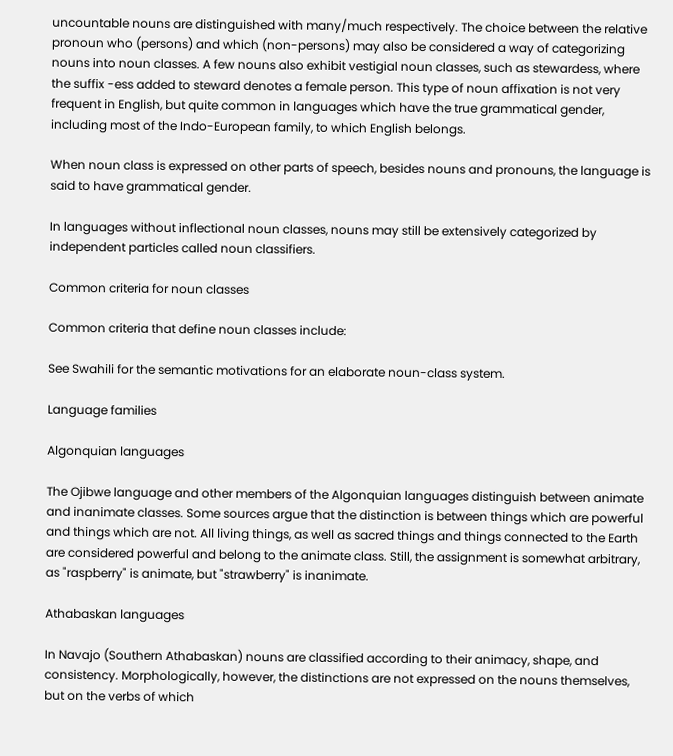uncountable nouns are distinguished with many/much respectively. The choice between the relative pronoun who (persons) and which (non-persons) may also be considered a way of categorizing nouns into noun classes. A few nouns also exhibit vestigial noun classes, such as stewardess, where the suffix -ess added to steward denotes a female person. This type of noun affixation is not very frequent in English, but quite common in languages which have the true grammatical gender, including most of the Indo-European family, to which English belongs.

When noun class is expressed on other parts of speech, besides nouns and pronouns, the language is said to have grammatical gender.

In languages without inflectional noun classes, nouns may still be extensively categorized by independent particles called noun classifiers.

Common criteria for noun classes

Common criteria that define noun classes include:

See Swahili for the semantic motivations for an elaborate noun-class system.

Language families

Algonquian languages

The Ojibwe language and other members of the Algonquian languages distinguish between animate and inanimate classes. Some sources argue that the distinction is between things which are powerful and things which are not. All living things, as well as sacred things and things connected to the Earth are considered powerful and belong to the animate class. Still, the assignment is somewhat arbitrary, as "raspberry" is animate, but "strawberry" is inanimate.

Athabaskan languages

In Navajo (Southern Athabaskan) nouns are classified according to their animacy, shape, and consistency. Morphologically, however, the distinctions are not expressed on the nouns themselves, but on the verbs of which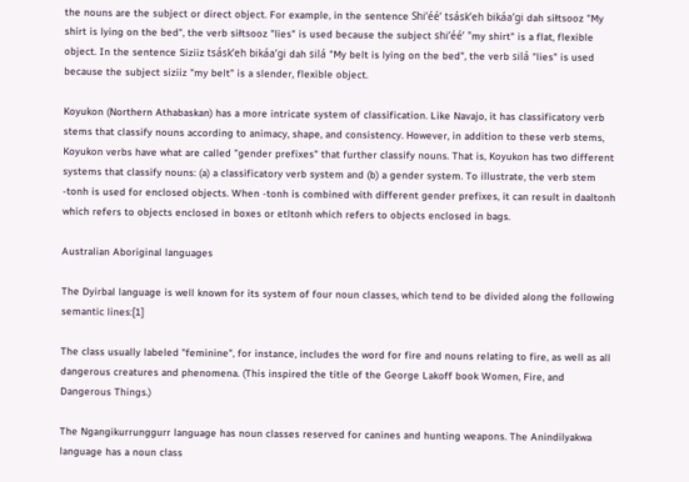the nouns are the subject or direct object. For example, in the sentence Shi’éé’ tsásk’eh bikáa’gi dah siłtsooz "My shirt is lying on the bed", the verb siłtsooz "lies" is used because the subject shi’éé’ "my shirt" is a flat, flexible object. In the sentence Siziiz tsásk’eh bikáa’gi dah silá "My belt is lying on the bed", the verb silá "lies" is used because the subject siziiz "my belt" is a slender, flexible object.

Koyukon (Northern Athabaskan) has a more intricate system of classification. Like Navajo, it has classificatory verb stems that classify nouns according to animacy, shape, and consistency. However, in addition to these verb stems, Koyukon verbs have what are called "gender prefixes" that further classify nouns. That is, Koyukon has two different systems that classify nouns: (a) a classificatory verb system and (b) a gender system. To illustrate, the verb stem -tonh is used for enclosed objects. When -tonh is combined with different gender prefixes, it can result in daaltonh which refers to objects enclosed in boxes or etltonh which refers to objects enclosed in bags.

Australian Aboriginal languages

The Dyirbal language is well known for its system of four noun classes, which tend to be divided along the following semantic lines:[1]

The class usually labeled "feminine", for instance, includes the word for fire and nouns relating to fire, as well as all dangerous creatures and phenomena. (This inspired the title of the George Lakoff book Women, Fire, and Dangerous Things.)

The Ngangikurrunggurr language has noun classes reserved for canines and hunting weapons. The Anindilyakwa language has a noun class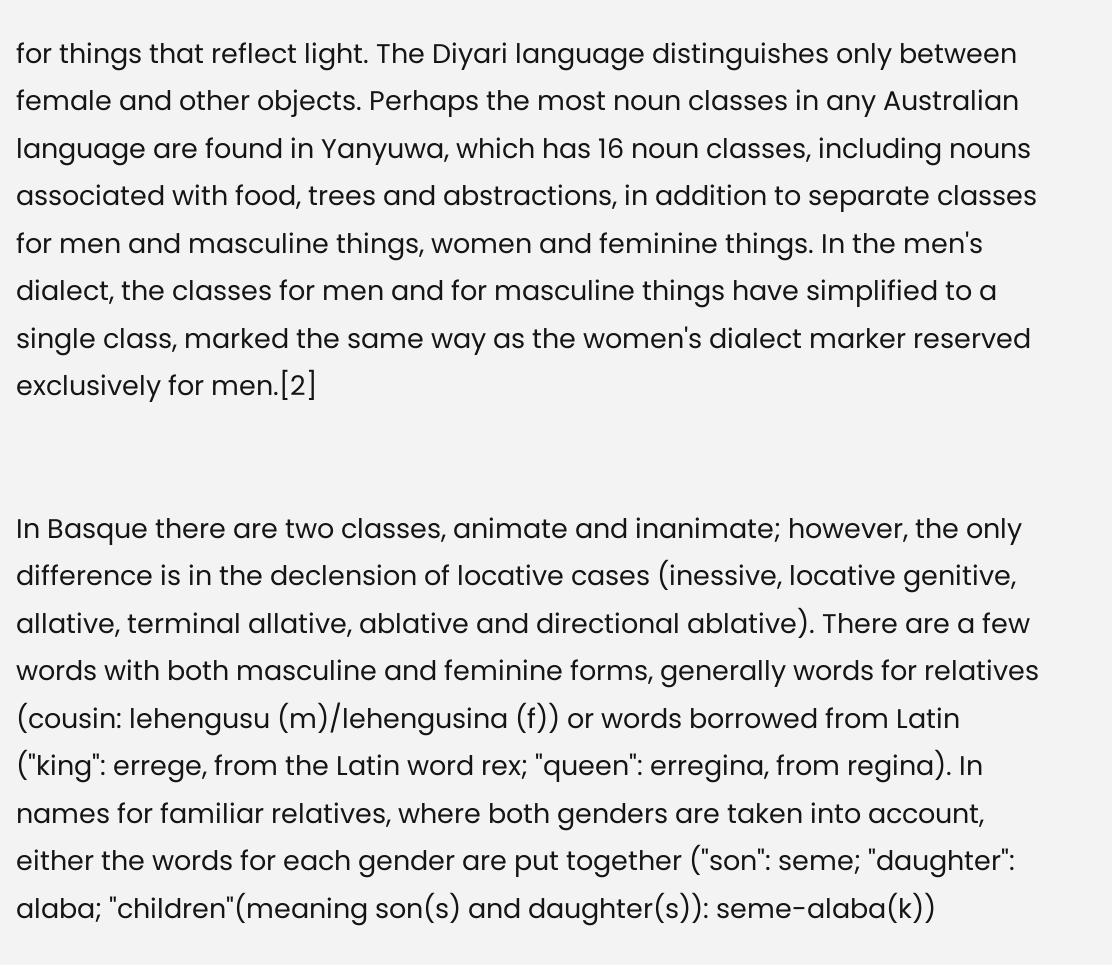for things that reflect light. The Diyari language distinguishes only between female and other objects. Perhaps the most noun classes in any Australian language are found in Yanyuwa, which has 16 noun classes, including nouns associated with food, trees and abstractions, in addition to separate classes for men and masculine things, women and feminine things. In the men's dialect, the classes for men and for masculine things have simplified to a single class, marked the same way as the women's dialect marker reserved exclusively for men.[2]


In Basque there are two classes, animate and inanimate; however, the only difference is in the declension of locative cases (inessive, locative genitive, allative, terminal allative, ablative and directional ablative). There are a few words with both masculine and feminine forms, generally words for relatives (cousin: lehengusu (m)/lehengusina (f)) or words borrowed from Latin ("king": errege, from the Latin word rex; "queen": erregina, from regina). In names for familiar relatives, where both genders are taken into account, either the words for each gender are put together ("son": seme; "daughter": alaba; "children"(meaning son(s) and daughter(s)): seme-alaba(k))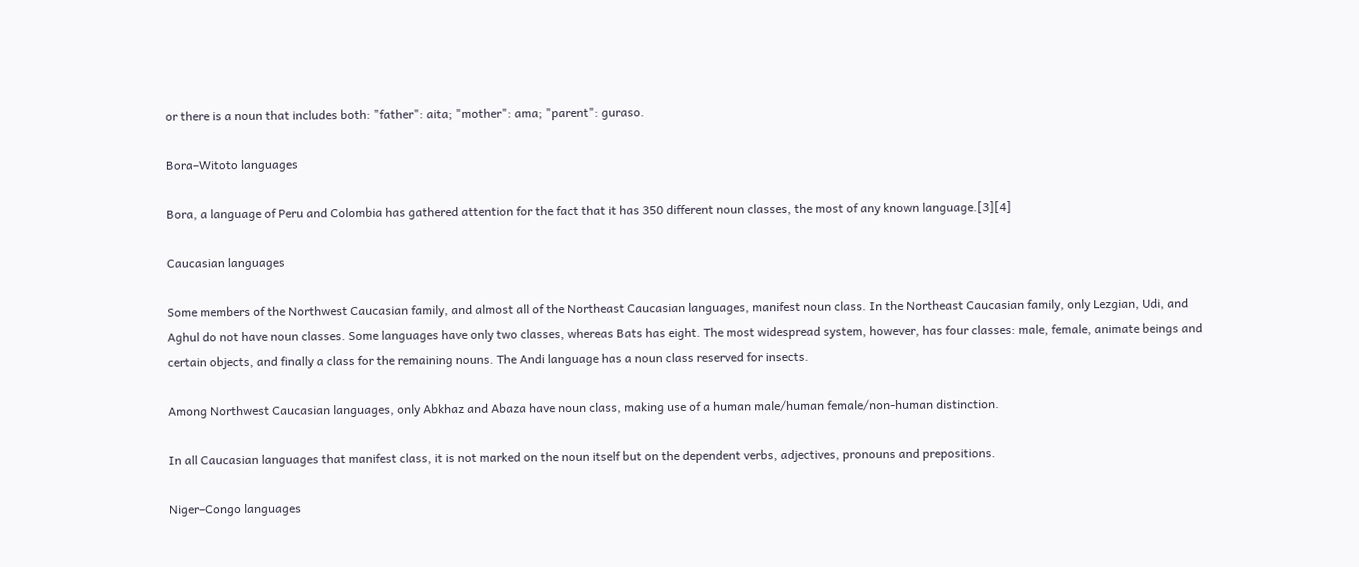or there is a noun that includes both: "father": aita; "mother": ama; "parent": guraso.

Bora–Witoto languages

Bora, a language of Peru and Colombia has gathered attention for the fact that it has 350 different noun classes, the most of any known language.[3][4]

Caucasian languages

Some members of the Northwest Caucasian family, and almost all of the Northeast Caucasian languages, manifest noun class. In the Northeast Caucasian family, only Lezgian, Udi, and Aghul do not have noun classes. Some languages have only two classes, whereas Bats has eight. The most widespread system, however, has four classes: male, female, animate beings and certain objects, and finally a class for the remaining nouns. The Andi language has a noun class reserved for insects.

Among Northwest Caucasian languages, only Abkhaz and Abaza have noun class, making use of a human male/human female/non-human distinction.

In all Caucasian languages that manifest class, it is not marked on the noun itself but on the dependent verbs, adjectives, pronouns and prepositions.

Niger–Congo languages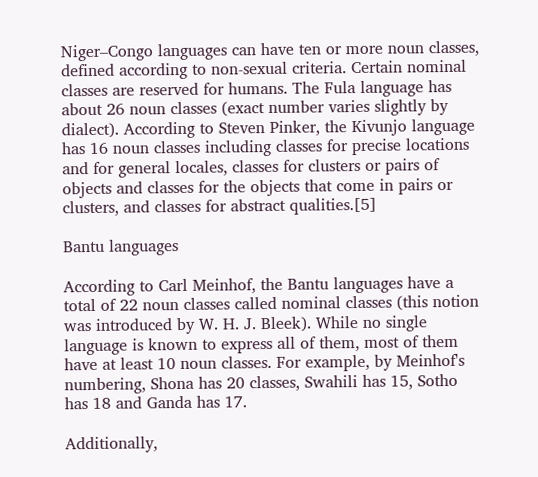Niger–Congo languages can have ten or more noun classes, defined according to non-sexual criteria. Certain nominal classes are reserved for humans. The Fula language has about 26 noun classes (exact number varies slightly by dialect). According to Steven Pinker, the Kivunjo language has 16 noun classes including classes for precise locations and for general locales, classes for clusters or pairs of objects and classes for the objects that come in pairs or clusters, and classes for abstract qualities.[5]

Bantu languages

According to Carl Meinhof, the Bantu languages have a total of 22 noun classes called nominal classes (this notion was introduced by W. H. J. Bleek). While no single language is known to express all of them, most of them have at least 10 noun classes. For example, by Meinhof's numbering, Shona has 20 classes, Swahili has 15, Sotho has 18 and Ganda has 17.

Additionally,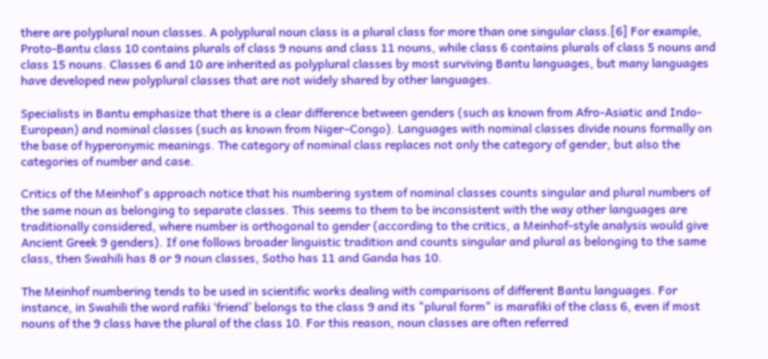there are polyplural noun classes. A polyplural noun class is a plural class for more than one singular class.[6] For example, Proto-Bantu class 10 contains plurals of class 9 nouns and class 11 nouns, while class 6 contains plurals of class 5 nouns and class 15 nouns. Classes 6 and 10 are inherited as polyplural classes by most surviving Bantu languages, but many languages have developed new polyplural classes that are not widely shared by other languages.

Specialists in Bantu emphasize that there is a clear difference between genders (such as known from Afro-Asiatic and Indo-European) and nominal classes (such as known from Niger–Congo). Languages with nominal classes divide nouns formally on the base of hyperonymic meanings. The category of nominal class replaces not only the category of gender, but also the categories of number and case.

Critics of the Meinhof's approach notice that his numbering system of nominal classes counts singular and plural numbers of the same noun as belonging to separate classes. This seems to them to be inconsistent with the way other languages are traditionally considered, where number is orthogonal to gender (according to the critics, a Meinhof-style analysis would give Ancient Greek 9 genders). If one follows broader linguistic tradition and counts singular and plural as belonging to the same class, then Swahili has 8 or 9 noun classes, Sotho has 11 and Ganda has 10.

The Meinhof numbering tends to be used in scientific works dealing with comparisons of different Bantu languages. For instance, in Swahili the word rafiki ‘friend’ belongs to the class 9 and its "plural form" is marafiki of the class 6, even if most nouns of the 9 class have the plural of the class 10. For this reason, noun classes are often referred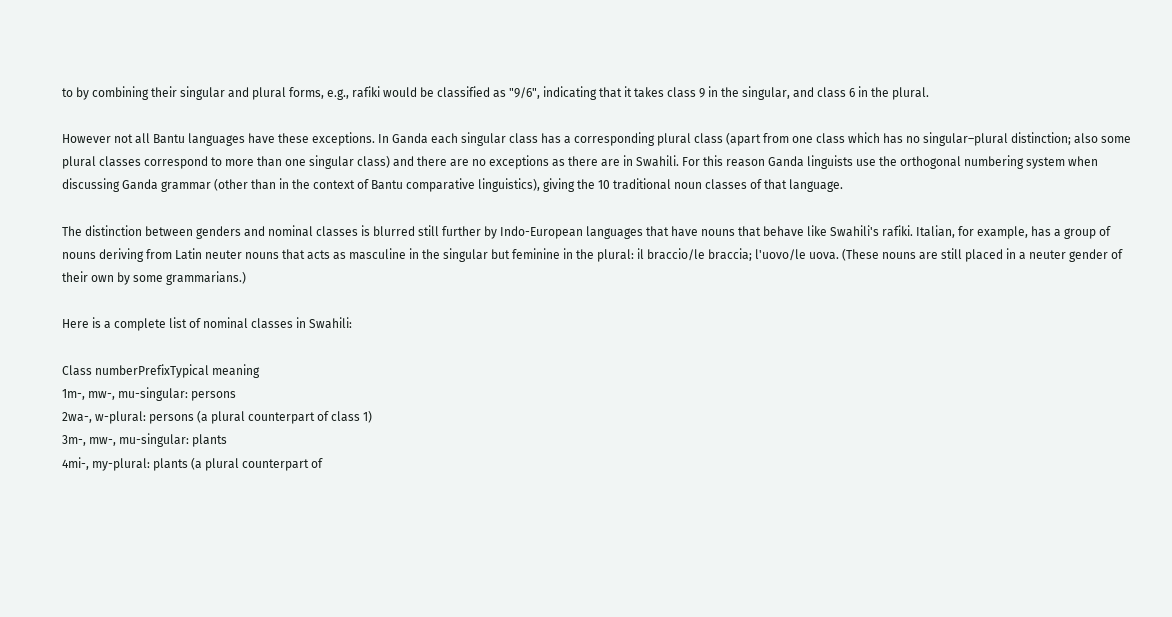to by combining their singular and plural forms, e.g., rafiki would be classified as "9/6", indicating that it takes class 9 in the singular, and class 6 in the plural.

However not all Bantu languages have these exceptions. In Ganda each singular class has a corresponding plural class (apart from one class which has no singular–plural distinction; also some plural classes correspond to more than one singular class) and there are no exceptions as there are in Swahili. For this reason Ganda linguists use the orthogonal numbering system when discussing Ganda grammar (other than in the context of Bantu comparative linguistics), giving the 10 traditional noun classes of that language.

The distinction between genders and nominal classes is blurred still further by Indo-European languages that have nouns that behave like Swahili's rafiki. Italian, for example, has a group of nouns deriving from Latin neuter nouns that acts as masculine in the singular but feminine in the plural: il braccio/le braccia; l'uovo/le uova. (These nouns are still placed in a neuter gender of their own by some grammarians.)

Here is a complete list of nominal classes in Swahili:

Class numberPrefixTypical meaning
1m-, mw-, mu-singular: persons
2wa-, w-plural: persons (a plural counterpart of class 1)
3m-, mw-, mu-singular: plants
4mi-, my-plural: plants (a plural counterpart of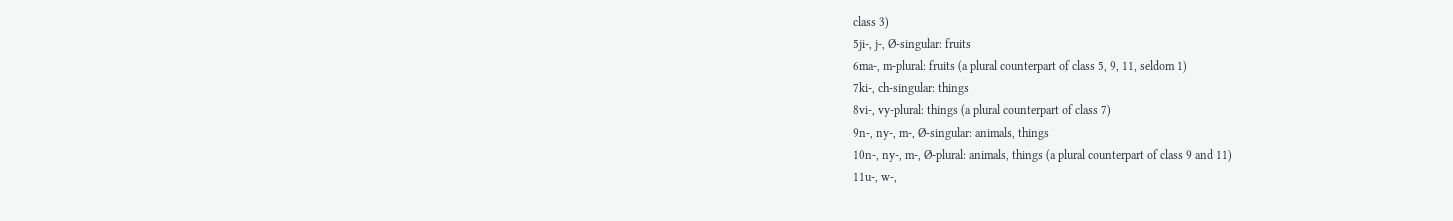class 3)
5ji-, j-, Ø-singular: fruits
6ma-, m-plural: fruits (a plural counterpart of class 5, 9, 11, seldom 1)
7ki-, ch-singular: things
8vi-, vy-plural: things (a plural counterpart of class 7)
9n-, ny-, m-, Ø-singular: animals, things
10n-, ny-, m-, Ø-plural: animals, things (a plural counterpart of class 9 and 11)
11u-, w-,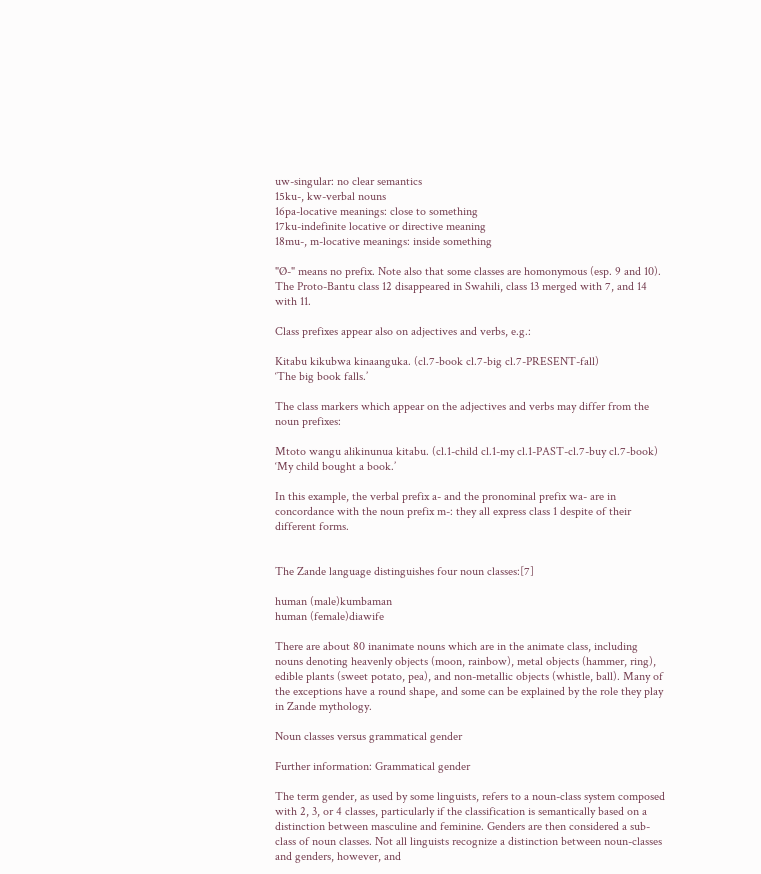uw-singular: no clear semantics
15ku-, kw-verbal nouns
16pa-locative meanings: close to something
17ku-indefinite locative or directive meaning
18mu-, m-locative meanings: inside something

"Ø-" means no prefix. Note also that some classes are homonymous (esp. 9 and 10). The Proto-Bantu class 12 disappeared in Swahili, class 13 merged with 7, and 14 with 11.

Class prefixes appear also on adjectives and verbs, e.g.:

Kitabu kikubwa kinaanguka. (cl.7-book cl.7-big cl.7-PRESENT-fall)
‘The big book falls.’

The class markers which appear on the adjectives and verbs may differ from the noun prefixes:

Mtoto wangu alikinunua kitabu. (cl.1-child cl.1-my cl.1-PAST-cl.7-buy cl.7-book)
‘My child bought a book.’

In this example, the verbal prefix a- and the pronominal prefix wa- are in concordance with the noun prefix m-: they all express class 1 despite of their different forms.


The Zande language distinguishes four noun classes:[7]

human (male)kumbaman
human (female)diawife

There are about 80 inanimate nouns which are in the animate class, including nouns denoting heavenly objects (moon, rainbow), metal objects (hammer, ring), edible plants (sweet potato, pea), and non-metallic objects (whistle, ball). Many of the exceptions have a round shape, and some can be explained by the role they play in Zande mythology.

Noun classes versus grammatical gender

Further information: Grammatical gender

The term gender, as used by some linguists, refers to a noun-class system composed with 2, 3, or 4 classes, particularly if the classification is semantically based on a distinction between masculine and feminine. Genders are then considered a sub-class of noun classes. Not all linguists recognize a distinction between noun-classes and genders, however, and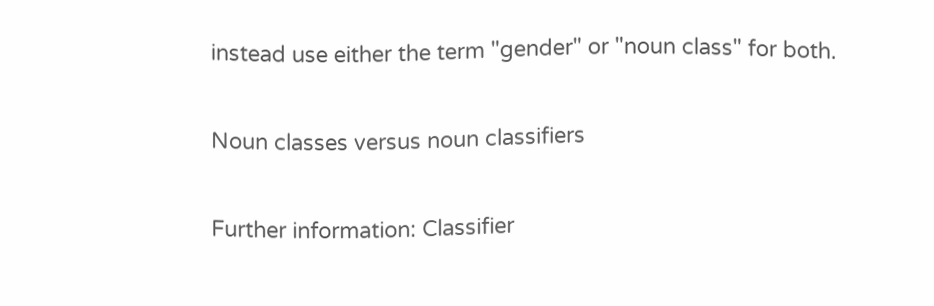instead use either the term "gender" or "noun class" for both.

Noun classes versus noun classifiers

Further information: Classifier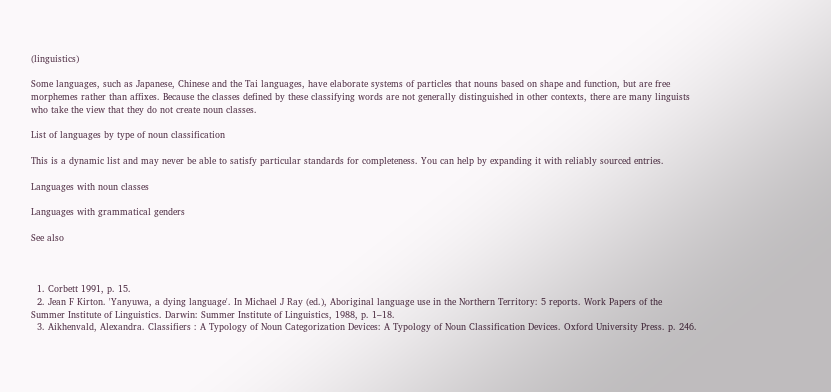(linguistics)

Some languages, such as Japanese, Chinese and the Tai languages, have elaborate systems of particles that nouns based on shape and function, but are free morphemes rather than affixes. Because the classes defined by these classifying words are not generally distinguished in other contexts, there are many linguists who take the view that they do not create noun classes.

List of languages by type of noun classification

This is a dynamic list and may never be able to satisfy particular standards for completeness. You can help by expanding it with reliably sourced entries.

Languages with noun classes

Languages with grammatical genders

See also



  1. Corbett 1991, p. 15.
  2. Jean F Kirton. 'Yanyuwa, a dying language'. In Michael J Ray (ed.), Aboriginal language use in the Northern Territory: 5 reports. Work Papers of the Summer Institute of Linguistics. Darwin: Summer Institute of Linguistics, 1988, p. 1–18.
  3. Aikhenvald, Alexandra. Classifiers : A Typology of Noun Categorization Devices: A Typology of Noun Classification Devices. Oxford University Press. p. 246.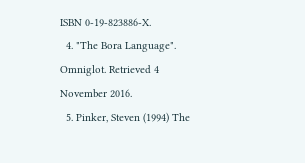ISBN 0-19-823886-X.
  4. "The Bora Language". Omniglot. Retrieved 4 November 2016.
  5. Pinker, Steven (1994) The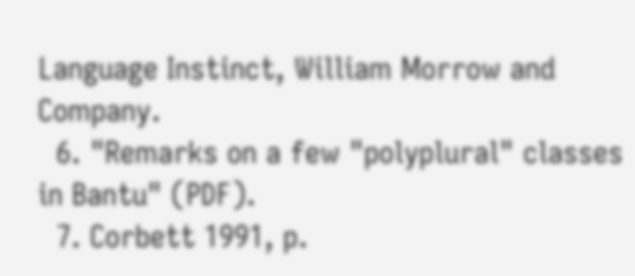Language Instinct, William Morrow and Company.
  6. "Remarks on a few "polyplural" classes in Bantu" (PDF).
  7. Corbett 1991, p.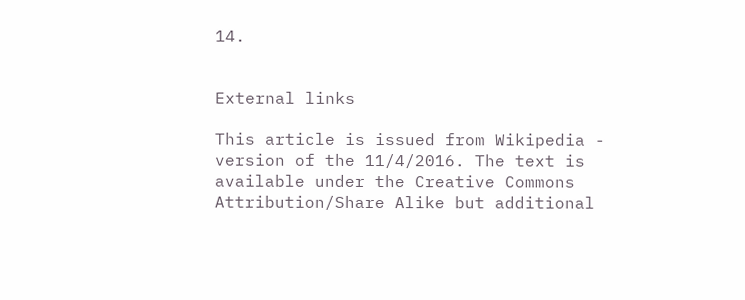14.


External links

This article is issued from Wikipedia - version of the 11/4/2016. The text is available under the Creative Commons Attribution/Share Alike but additional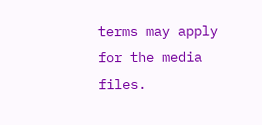terms may apply for the media files.